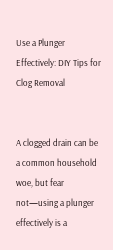Use a Plunger Effectively: DIY Tips for Clog Removal


A clogged drain can be a common household woe, but fear not—using a plunger effectively is a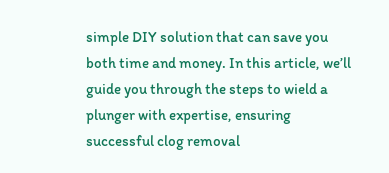simple DIY solution that can save you both time and money. In this article, we’ll guide you through the steps to wield a plunger with expertise, ensuring successful clog removal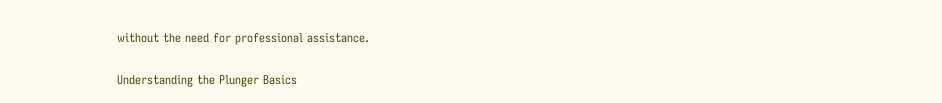without the need for professional assistance.

Understanding the Plunger Basics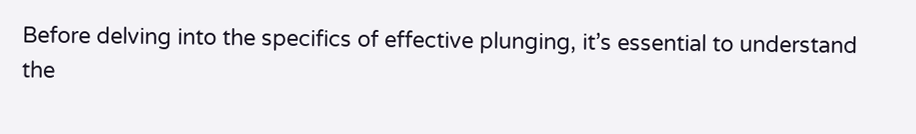Before delving into the specifics of effective plunging, it’s essential to understand the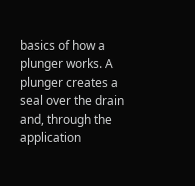basics of how a plunger works. A plunger creates a seal over the drain and, through the application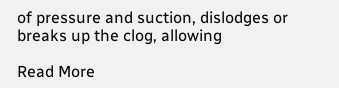of pressure and suction, dislodges or breaks up the clog, allowing

Read More